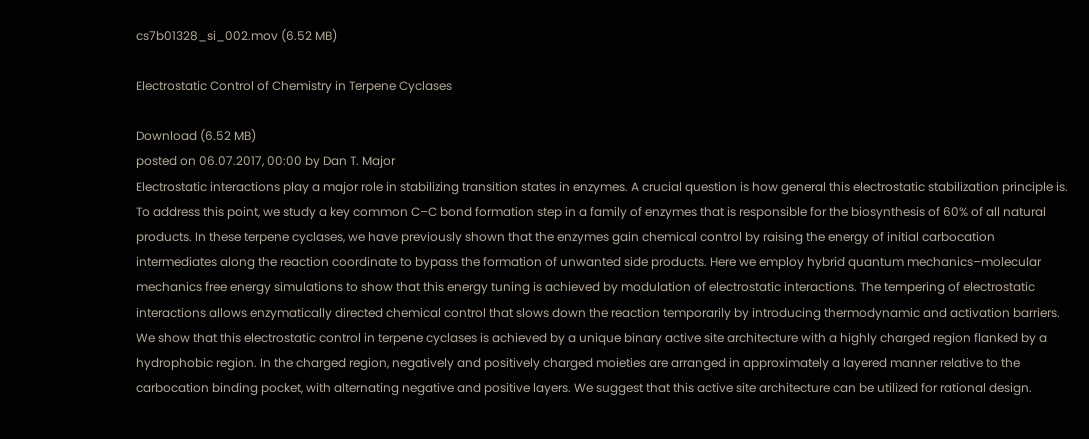cs7b01328_si_002.mov (6.52 MB)

Electrostatic Control of Chemistry in Terpene Cyclases

Download (6.52 MB)
posted on 06.07.2017, 00:00 by Dan T. Major
Electrostatic interactions play a major role in stabilizing transition states in enzymes. A crucial question is how general this electrostatic stabilization principle is. To address this point, we study a key common C–C bond formation step in a family of enzymes that is responsible for the biosynthesis of 60% of all natural products. In these terpene cyclases, we have previously shown that the enzymes gain chemical control by raising the energy of initial carbocation intermediates along the reaction coordinate to bypass the formation of unwanted side products. Here we employ hybrid quantum mechanics–molecular mechanics free energy simulations to show that this energy tuning is achieved by modulation of electrostatic interactions. The tempering of electrostatic interactions allows enzymatically directed chemical control that slows down the reaction temporarily by introducing thermodynamic and activation barriers. We show that this electrostatic control in terpene cyclases is achieved by a unique binary active site architecture with a highly charged region flanked by a hydrophobic region. In the charged region, negatively and positively charged moieties are arranged in approximately a layered manner relative to the carbocation binding pocket, with alternating negative and positive layers. We suggest that this active site architecture can be utilized for rational design.